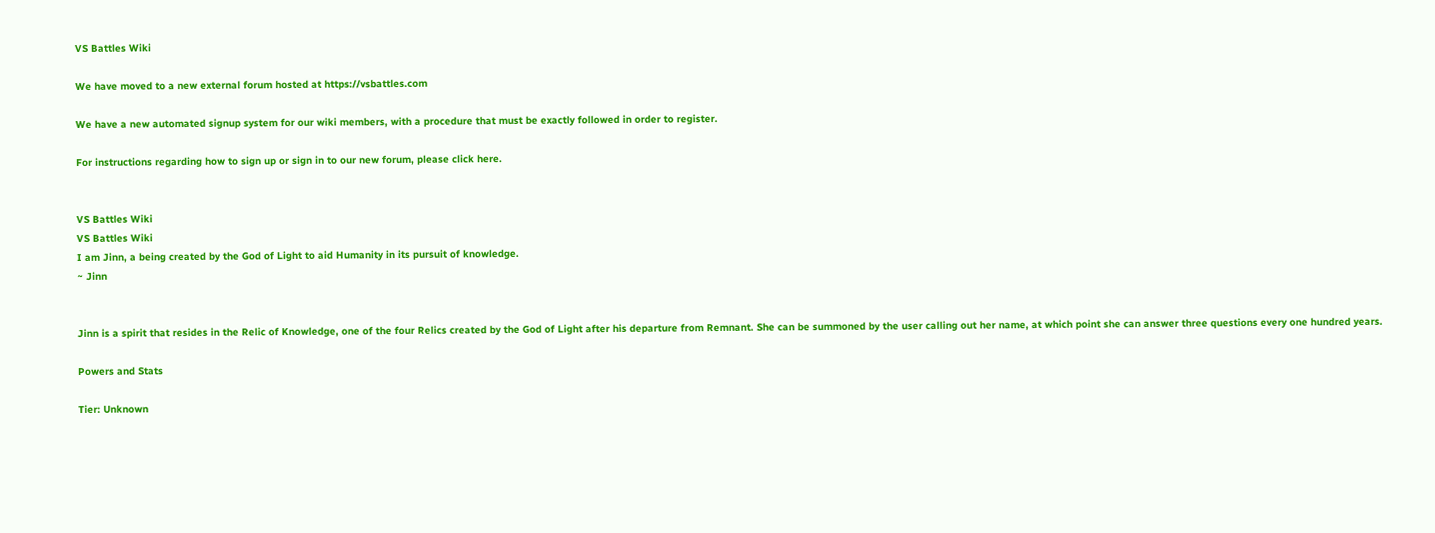VS Battles Wiki

We have moved to a new external forum hosted at https://vsbattles.com

We have a new automated signup system for our wiki members, with a procedure that must be exactly followed in order to register.

For instructions regarding how to sign up or sign in to our new forum, please click here.


VS Battles Wiki
VS Battles Wiki
I am Jinn, a being created by the God of Light to aid Humanity in its pursuit of knowledge.
~ Jinn


Jinn is a spirit that resides in the Relic of Knowledge, one of the four Relics created by the God of Light after his departure from Remnant. She can be summoned by the user calling out her name, at which point she can answer three questions every one hundred years.

Powers and Stats

Tier: Unknown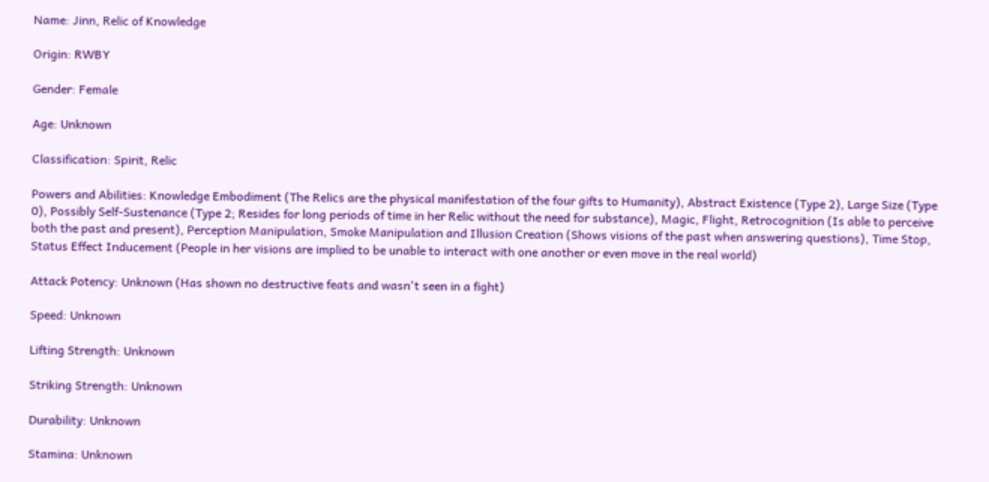Name: Jinn, Relic of Knowledge

Origin: RWBY

Gender: Female

Age: Unknown

Classification: Spirit, Relic

Powers and Abilities: Knowledge Embodiment (The Relics are the physical manifestation of the four gifts to Humanity), Abstract Existence (Type 2), Large Size (Type 0), Possibly Self-Sustenance (Type 2; Resides for long periods of time in her Relic without the need for substance), Magic, Flight, Retrocognition (Is able to perceive both the past and present), Perception Manipulation, Smoke Manipulation and Illusion Creation (Shows visions of the past when answering questions), Time Stop, Status Effect Inducement (People in her visions are implied to be unable to interact with one another or even move in the real world)

Attack Potency: Unknown (Has shown no destructive feats and wasn't seen in a fight)

Speed: Unknown

Lifting Strength: Unknown

Striking Strength: Unknown

Durability: Unknown

Stamina: Unknown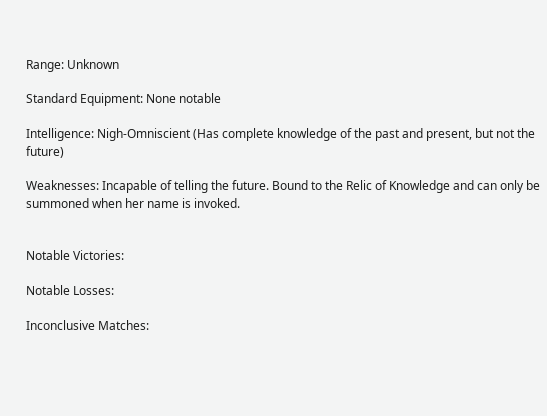Range: Unknown

Standard Equipment: None notable

Intelligence: Nigh-Omniscient (Has complete knowledge of the past and present, but not the future)

Weaknesses: Incapable of telling the future. Bound to the Relic of Knowledge and can only be summoned when her name is invoked.


Notable Victories:

Notable Losses:

Inconclusive Matches: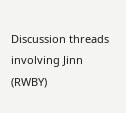Discussion threads involving Jinn (RWBY)